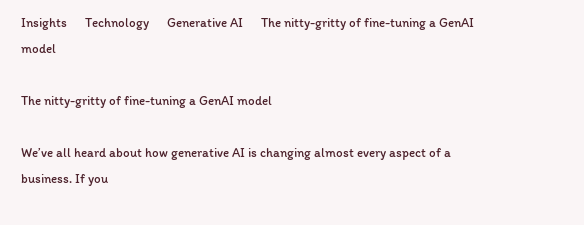Insights      Technology      Generative AI      The nitty-gritty of fine-tuning a GenAI model

The nitty-gritty of fine-tuning a GenAI model

We’ve all heard about how generative AI is changing almost every aspect of a business. If you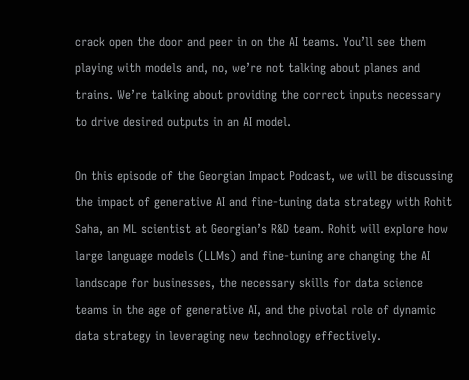crack open the door and peer in on the AI teams. You’ll see them playing with models and, no, we’re not talking about planes and trains. We’re talking about providing the correct inputs necessary to drive desired outputs in an AI model.

On this episode of the Georgian Impact Podcast, we will be discussing the impact of generative AI and fine-tuning data strategy with Rohit Saha, an ML scientist at Georgian’s R&D team. Rohit will explore how large language models (LLMs) and fine-tuning are changing the AI landscape for businesses, the necessary skills for data science teams in the age of generative AI, and the pivotal role of dynamic data strategy in leveraging new technology effectively.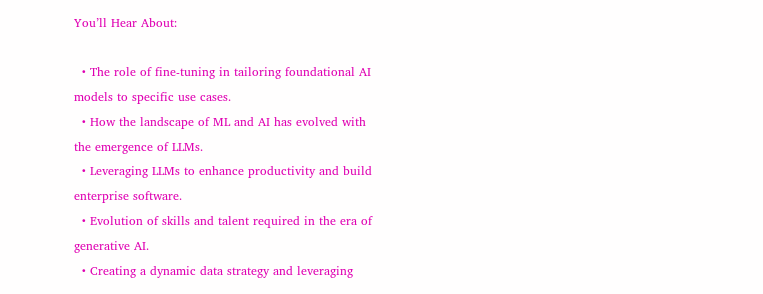You’ll Hear About:

  • The role of fine-tuning in tailoring foundational AI models to specific use cases.
  • How the landscape of ML and AI has evolved with the emergence of LLMs.
  • Leveraging LLMs to enhance productivity and build enterprise software.
  • Evolution of skills and talent required in the era of generative AI.
  • Creating a dynamic data strategy and leveraging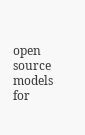open source models for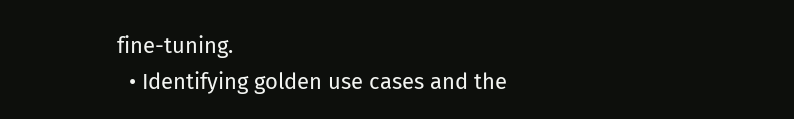fine-tuning.
  • Identifying golden use cases and the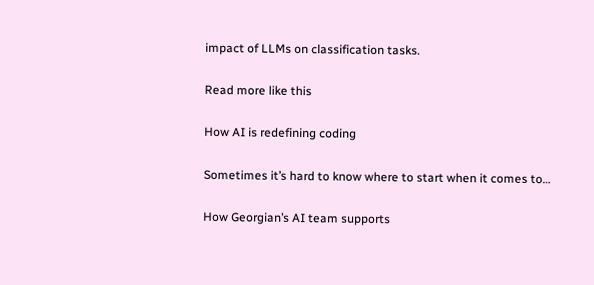impact of LLMs on classification tasks.

Read more like this

How AI is redefining coding

Sometimes it’s hard to know where to start when it comes to…

How Georgian’s AI team supports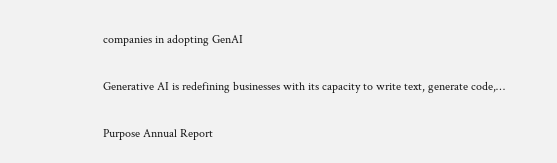companies in adopting GenAI

Generative AI is redefining businesses with its capacity to write text, generate code,…

Purpose Annual Report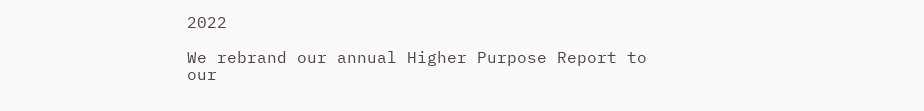2022

We rebrand our annual Higher Purpose Report to our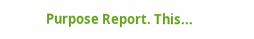Purpose Report. This...